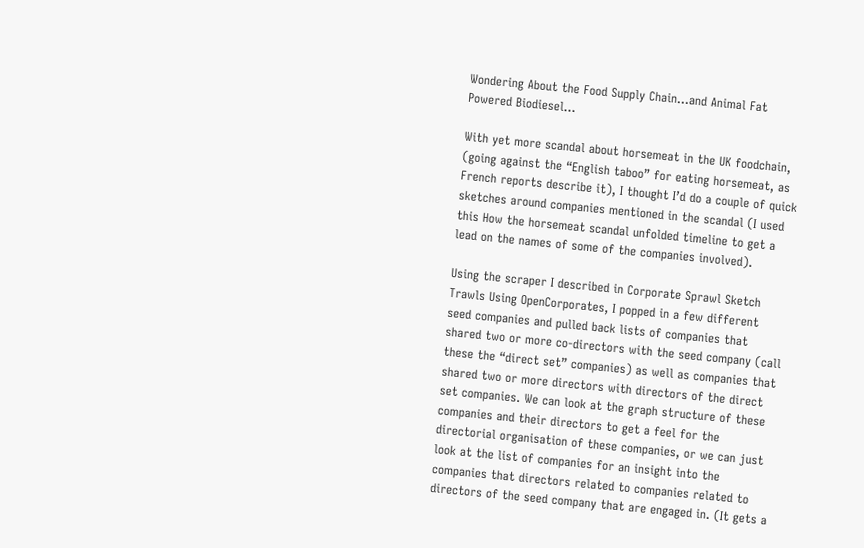Wondering About the Food Supply Chain…and Animal Fat Powered Biodiesel…

With yet more scandal about horsemeat in the UK foodchain, (going against the “English taboo” for eating horsemeat, as French reports describe it), I thought I’d do a couple of quick sketches around companies mentioned in the scandal (I used this How the horsemeat scandal unfolded timeline to get a lead on the names of some of the companies involved).

Using the scraper I described in Corporate Sprawl Sketch Trawls Using OpenCorporates, I popped in a few different seed companies and pulled back lists of companies that shared two or more co-directors with the seed company (call these the “direct set” companies) as well as companies that shared two or more directors with directors of the direct set companies. We can look at the graph structure of these companies and their directors to get a feel for the directorial organisation of these companies, or we can just look at the list of companies for an insight into the companies that directors related to companies related to directors of the seed company that are engaged in. (It gets a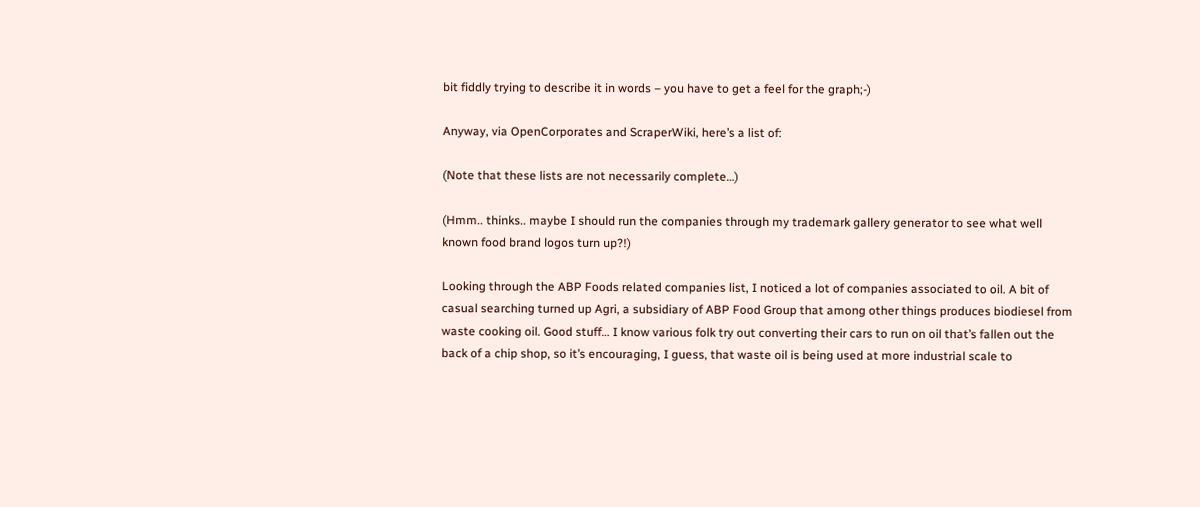bit fiddly trying to describe it in words – you have to get a feel for the graph;-)

Anyway, via OpenCorporates and ScraperWiki, here’s a list of:

(Note that these lists are not necessarily complete…)

(Hmm.. thinks.. maybe I should run the companies through my trademark gallery generator to see what well known food brand logos turn up?!)

Looking through the ABP Foods related companies list, I noticed a lot of companies associated to oil. A bit of casual searching turned up Agri, a subsidiary of ABP Food Group that among other things produces biodiesel from waste cooking oil. Good stuff… I know various folk try out converting their cars to run on oil that’s fallen out the back of a chip shop, so it’s encouraging, I guess, that waste oil is being used at more industrial scale to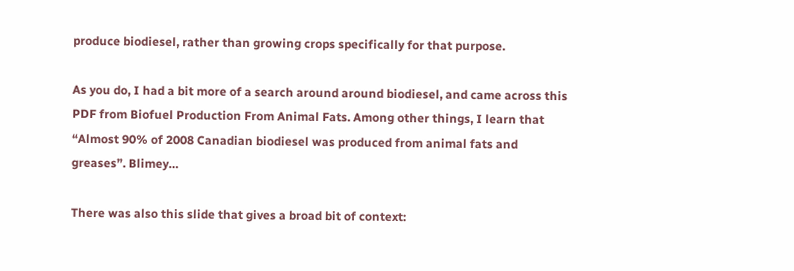produce biodiesel, rather than growing crops specifically for that purpose.

As you do, I had a bit more of a search around around biodiesel, and came across this PDF from Biofuel Production From Animal Fats. Among other things, I learn that “Almost 90% of 2008 Canadian biodiesel was produced from animal fats and greases”. Blimey…

There was also this slide that gives a broad bit of context: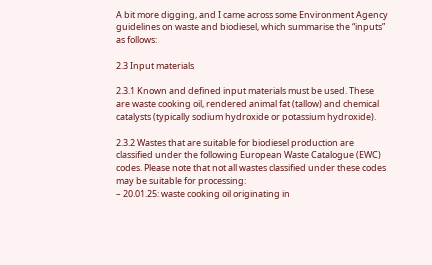A bit more digging, and I came across some Environment Agency guidelines on waste and biodiesel, which summarise the “inputs” as follows:

2.3 Input materials

2.3.1 Known and defined input materials must be used. These are waste cooking oil, rendered animal fat (tallow) and chemical catalysts (typically sodium hydroxide or potassium hydroxide).

2.3.2 Wastes that are suitable for biodiesel production are classified under the following European Waste Catalogue (EWC) codes. Please note that not all wastes classified under these codes may be suitable for processing:
– 20.01.25: waste cooking oil originating in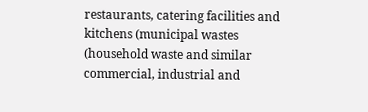restaurants, catering facilities and kitchens (municipal wastes (household waste and similar commercial, industrial and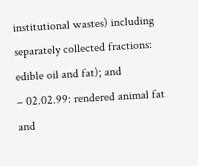institutional wastes) including separately collected fractions: edible oil and fat); and
– 02.02.99: rendered animal fat and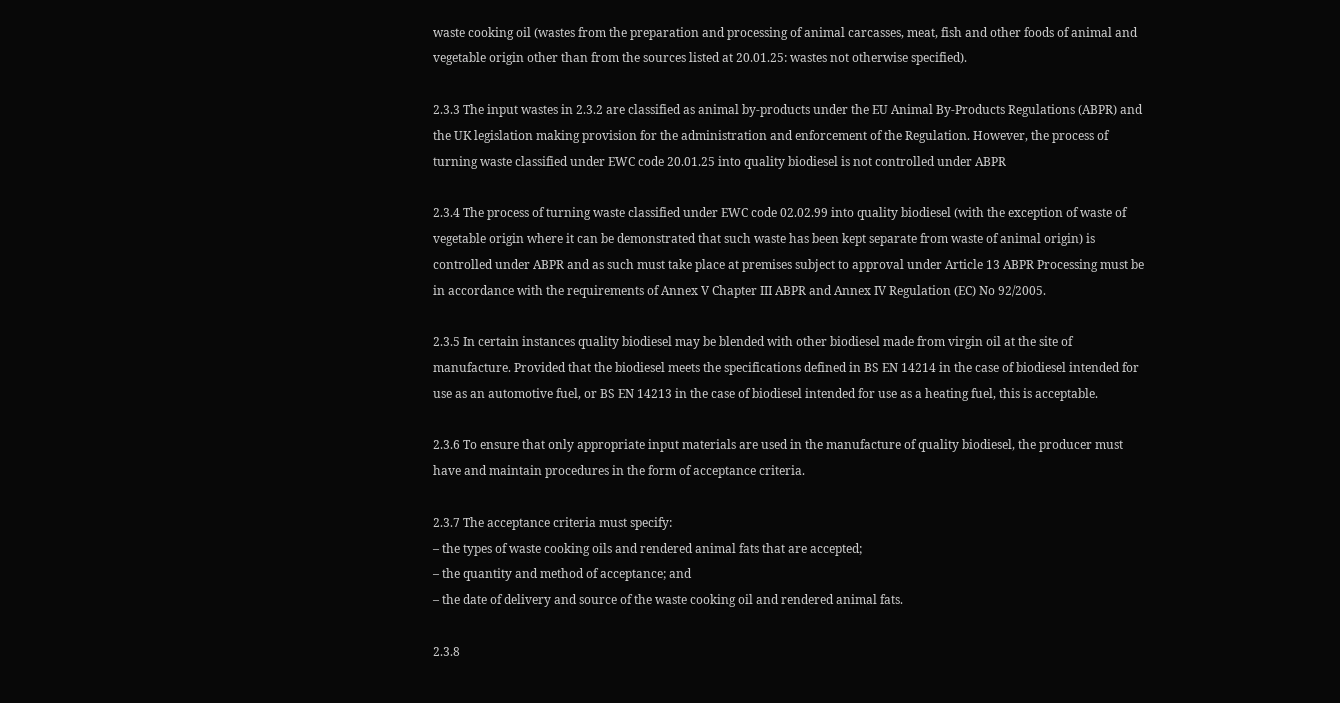waste cooking oil (wastes from the preparation and processing of animal carcasses, meat, fish and other foods of animal and vegetable origin other than from the sources listed at 20.01.25: wastes not otherwise specified).

2.3.3 The input wastes in 2.3.2 are classified as animal by-products under the EU Animal By-Products Regulations (ABPR) and the UK legislation making provision for the administration and enforcement of the Regulation. However, the process of turning waste classified under EWC code 20.01.25 into quality biodiesel is not controlled under ABPR

2.3.4 The process of turning waste classified under EWC code 02.02.99 into quality biodiesel (with the exception of waste of vegetable origin where it can be demonstrated that such waste has been kept separate from waste of animal origin) is controlled under ABPR and as such must take place at premises subject to approval under Article 13 ABPR Processing must be in accordance with the requirements of Annex V Chapter III ABPR and Annex IV Regulation (EC) No 92/2005.

2.3.5 In certain instances quality biodiesel may be blended with other biodiesel made from virgin oil at the site of manufacture. Provided that the biodiesel meets the specifications defined in BS EN 14214 in the case of biodiesel intended for use as an automotive fuel, or BS EN 14213 in the case of biodiesel intended for use as a heating fuel, this is acceptable.

2.3.6 To ensure that only appropriate input materials are used in the manufacture of quality biodiesel, the producer must have and maintain procedures in the form of acceptance criteria.

2.3.7 The acceptance criteria must specify:
– the types of waste cooking oils and rendered animal fats that are accepted;
– the quantity and method of acceptance; and
– the date of delivery and source of the waste cooking oil and rendered animal fats.

2.3.8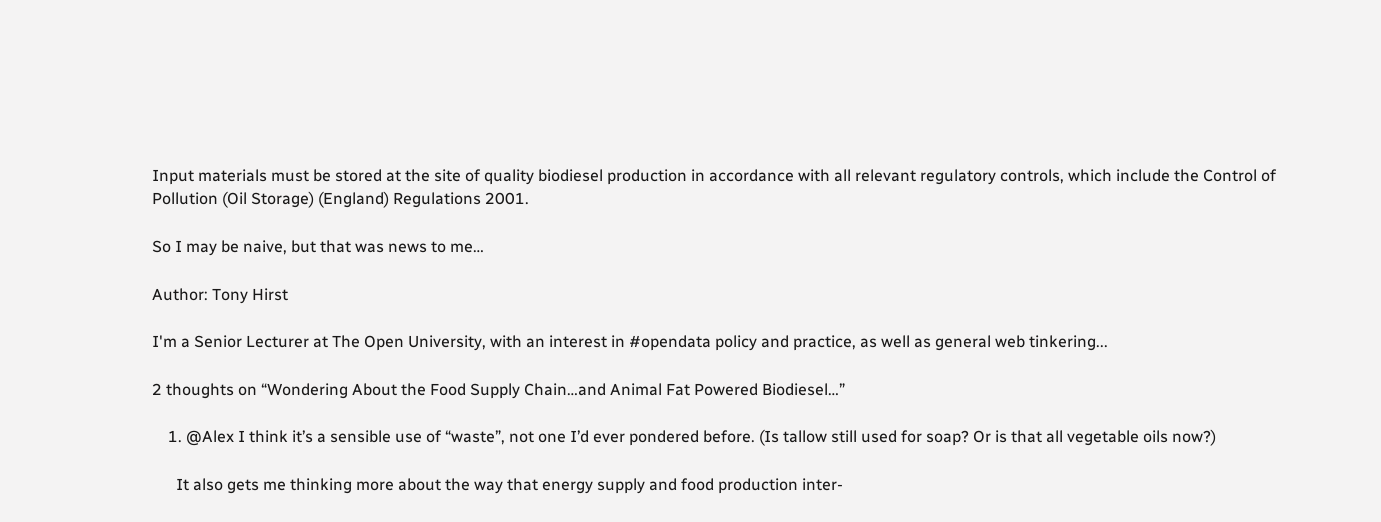Input materials must be stored at the site of quality biodiesel production in accordance with all relevant regulatory controls, which include the Control of Pollution (Oil Storage) (England) Regulations 2001.

So I may be naive, but that was news to me…

Author: Tony Hirst

I'm a Senior Lecturer at The Open University, with an interest in #opendata policy and practice, as well as general web tinkering...

2 thoughts on “Wondering About the Food Supply Chain…and Animal Fat Powered Biodiesel…”

    1. @Alex I think it’s a sensible use of “waste”, not one I’d ever pondered before. (Is tallow still used for soap? Or is that all vegetable oils now?)

      It also gets me thinking more about the way that energy supply and food production inter-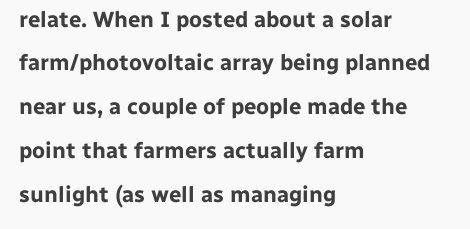relate. When I posted about a solar farm/photovoltaic array being planned near us, a couple of people made the point that farmers actually farm sunlight (as well as managing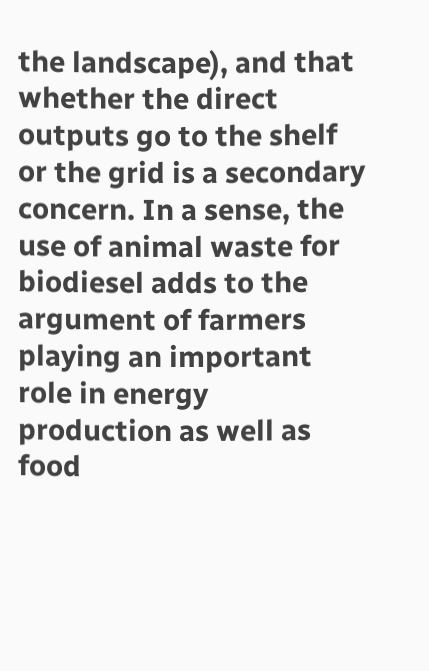the landscape), and that whether the direct outputs go to the shelf or the grid is a secondary concern. In a sense, the use of animal waste for biodiesel adds to the argument of farmers playing an important role in energy production as well as food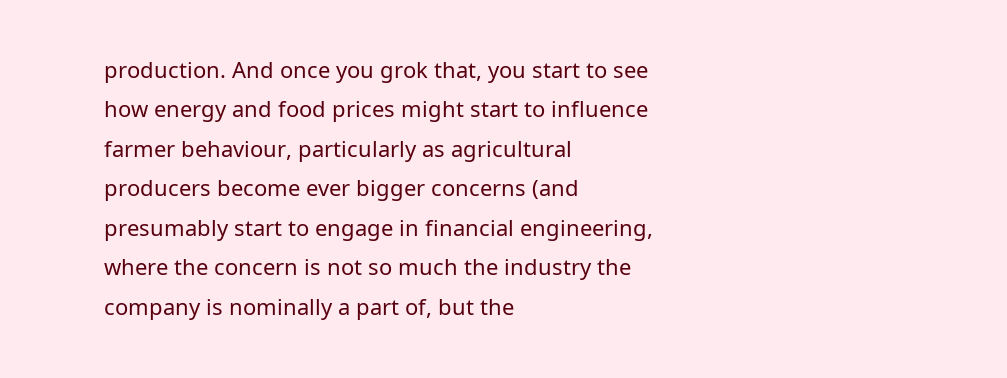production. And once you grok that, you start to see how energy and food prices might start to influence farmer behaviour, particularly as agricultural producers become ever bigger concerns (and presumably start to engage in financial engineering, where the concern is not so much the industry the company is nominally a part of, but the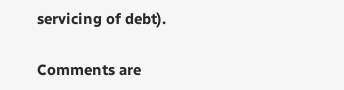servicing of debt).

Comments are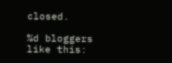closed.

%d bloggers like this: